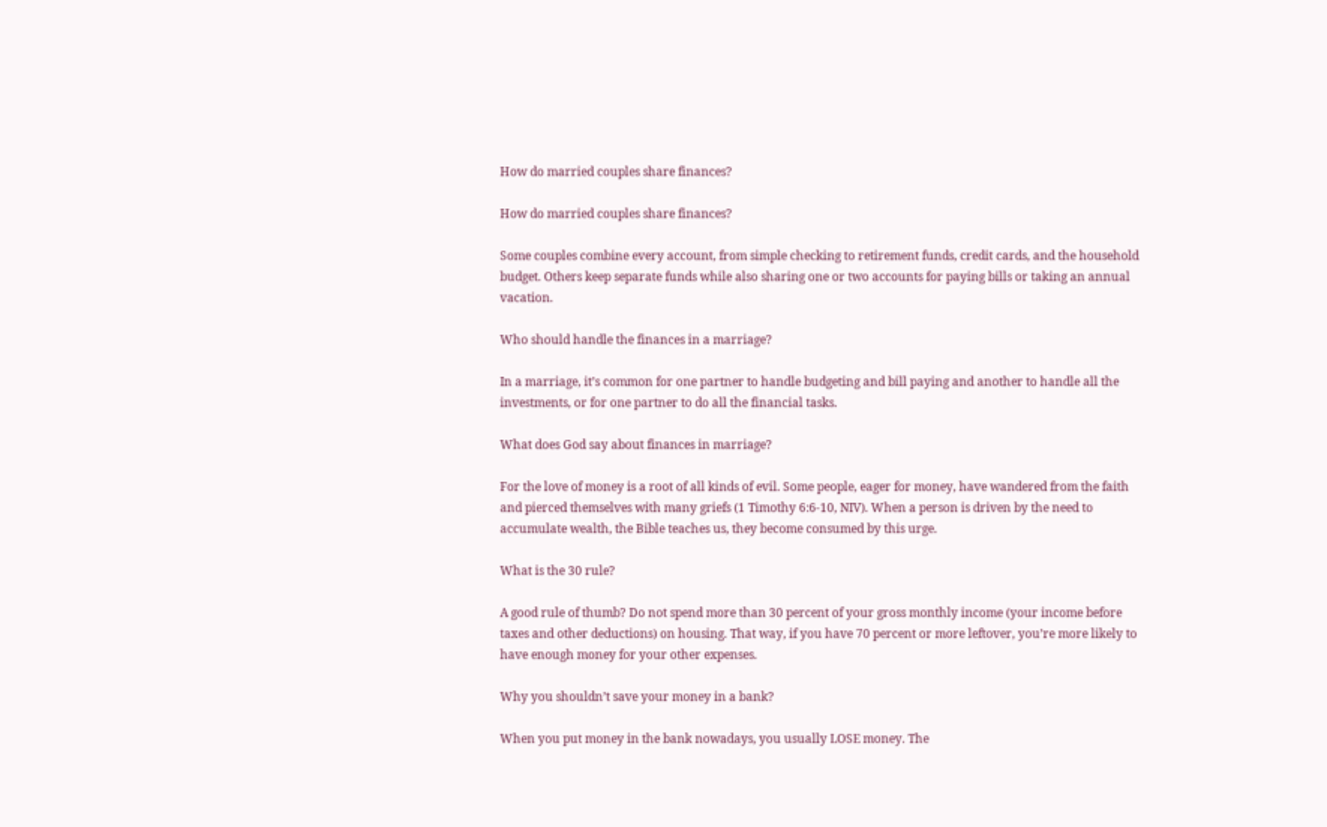How do married couples share finances?

How do married couples share finances?

Some couples combine every account, from simple checking to retirement funds, credit cards, and the household budget. Others keep separate funds while also sharing one or two accounts for paying bills or taking an annual vacation.

Who should handle the finances in a marriage?

In a marriage, it’s common for one partner to handle budgeting and bill paying and another to handle all the investments, or for one partner to do all the financial tasks.

What does God say about finances in marriage?

For the love of money is a root of all kinds of evil. Some people, eager for money, have wandered from the faith and pierced themselves with many griefs (1 Timothy 6:6-10, NIV). When a person is driven by the need to accumulate wealth, the Bible teaches us, they become consumed by this urge.

What is the 30 rule?

A good rule of thumb? Do not spend more than 30 percent of your gross monthly income (your income before taxes and other deductions) on housing. That way, if you have 70 percent or more leftover, you’re more likely to have enough money for your other expenses.

Why you shouldn’t save your money in a bank?

When you put money in the bank nowadays, you usually LOSE money. The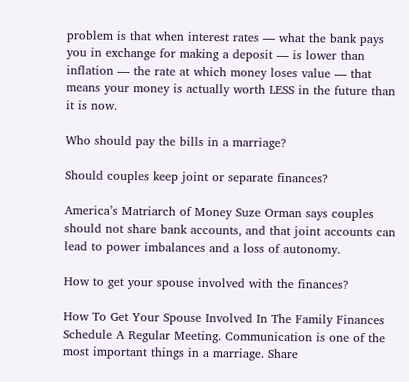problem is that when interest rates — what the bank pays you in exchange for making a deposit — is lower than inflation — the rate at which money loses value — that means your money is actually worth LESS in the future than it is now.

Who should pay the bills in a marriage?

Should couples keep joint or separate finances?

America’s Matriarch of Money Suze Orman says couples should not share bank accounts, and that joint accounts can lead to power imbalances and a loss of autonomy.

How to get your spouse involved with the finances?

How To Get Your Spouse Involved In The Family Finances Schedule A Regular Meeting. Communication is one of the most important things in a marriage. Share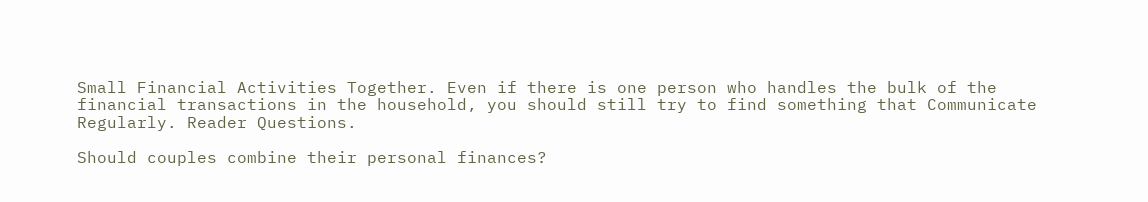Small Financial Activities Together. Even if there is one person who handles the bulk of the financial transactions in the household, you should still try to find something that Communicate Regularly. Reader Questions.

Should couples combine their personal finances?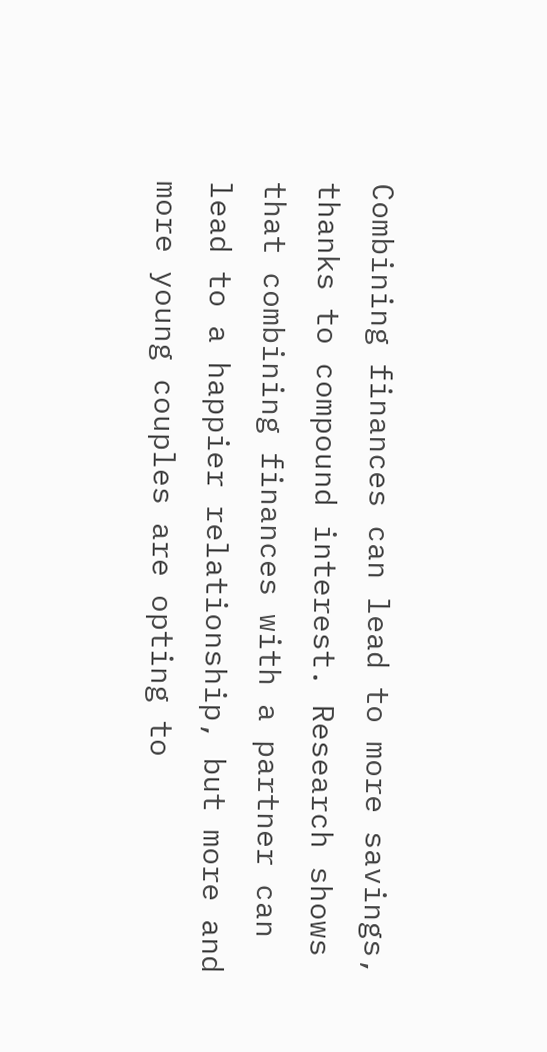Combining finances can lead to more savings, thanks to compound interest. Research shows that combining finances with a partner can lead to a happier relationship, but more and more young couples are opting to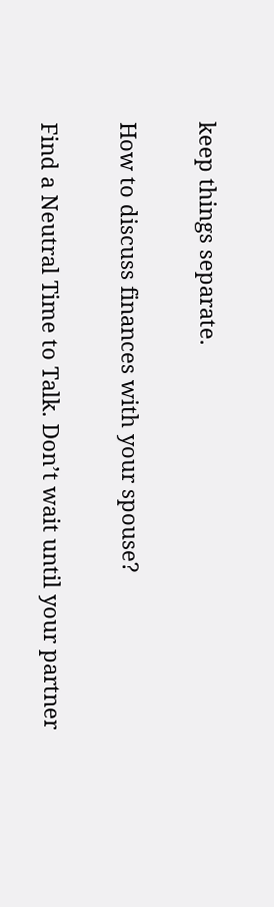keep things separate.

How to discuss finances with your spouse?

Find a Neutral Time to Talk. Don’t wait until your partner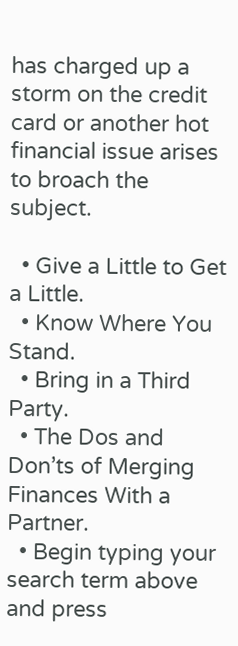has charged up a storm on the credit card or another hot financial issue arises to broach the subject.

  • Give a Little to Get a Little.
  • Know Where You Stand.
  • Bring in a Third Party.
  • The Dos and Don’ts of Merging Finances With a Partner.
  • Begin typing your search term above and press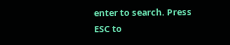enter to search. Press ESC to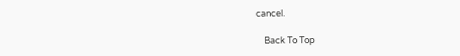cancel.

    Back To Top